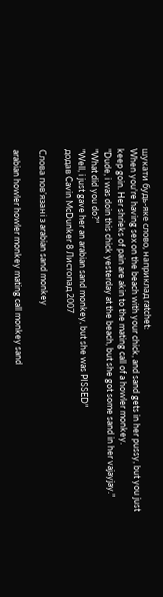шукати будь-яке слово, наприклад ratchet:
When you're having sex on the beach with your chick, and sand gets in her pussy, but you just keep goin. Her shrieks of pain are akin to the mating call of a howler monkey.
"Dude, i was doin this chick yesterday at the beach, but she got some sand in her vajayjay."
"What did you do?"
"Well, i just gave her an arabian sand monkey, but she was PISSED"
додав Cavin McDunker 8 Листопад 2007

Слова пов'язані з arabian sand monkey

arabian howler howler monkey mating call monkey sand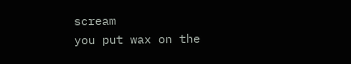scream
you put wax on the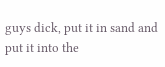guys dick, put it in sand and put it into the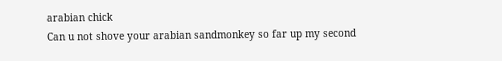arabian chick
Can u not shove your arabian sandmonkey so far up my second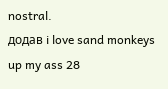nostral.
додав i love sand monkeys up my ass 28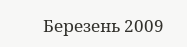Березень 2009